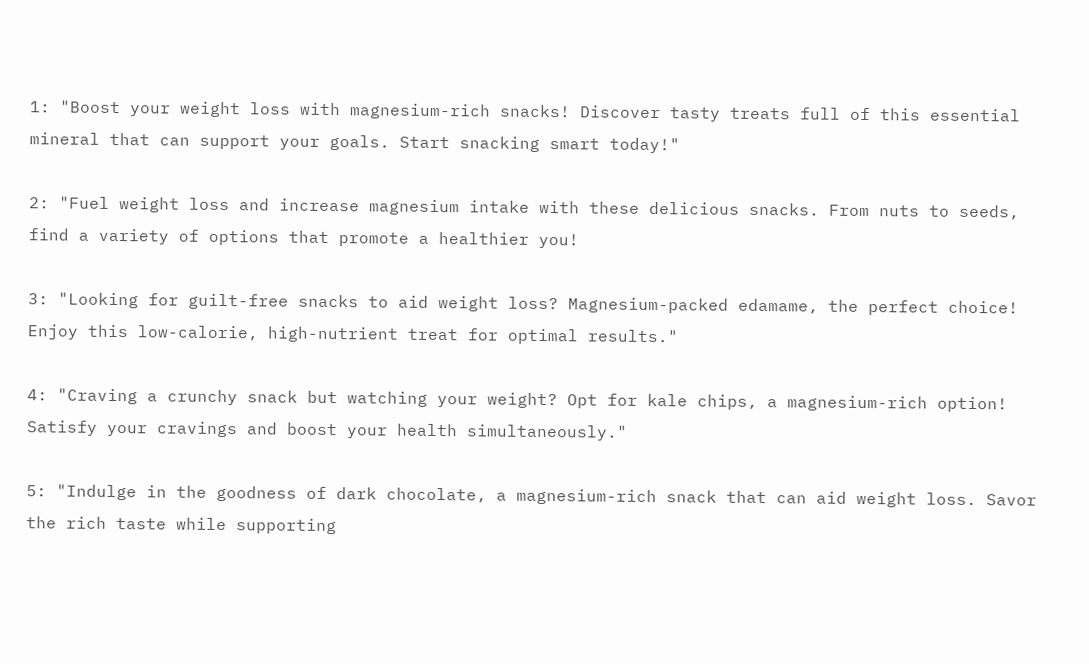1: "Boost your weight loss with magnesium-rich snacks! Discover tasty treats full of this essential mineral that can support your goals. Start snacking smart today!"

2: "Fuel weight loss and increase magnesium intake with these delicious snacks. From nuts to seeds, find a variety of options that promote a healthier you!

3: "Looking for guilt-free snacks to aid weight loss? Magnesium-packed edamame, the perfect choice! Enjoy this low-calorie, high-nutrient treat for optimal results."

4: "Craving a crunchy snack but watching your weight? Opt for kale chips, a magnesium-rich option! Satisfy your cravings and boost your health simultaneously."

5: "Indulge in the goodness of dark chocolate, a magnesium-rich snack that can aid weight loss. Savor the rich taste while supporting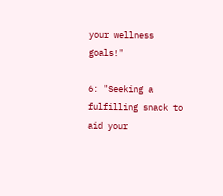your wellness goals!"

6: "Seeking a fulfilling snack to aid your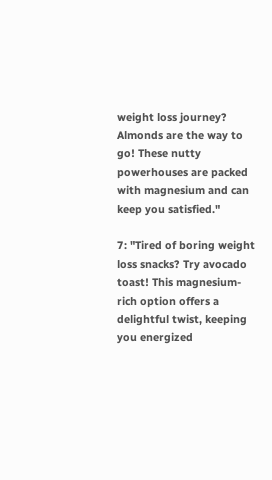weight loss journey? Almonds are the way to go! These nutty powerhouses are packed with magnesium and can keep you satisfied."

7: "Tired of boring weight loss snacks? Try avocado toast! This magnesium-rich option offers a delightful twist, keeping you energized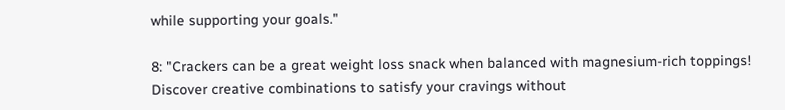while supporting your goals."

8: "Crackers can be a great weight loss snack when balanced with magnesium-rich toppings! Discover creative combinations to satisfy your cravings without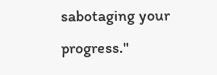sabotaging your progress."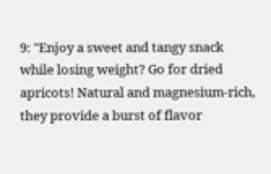9: "Enjoy a sweet and tangy snack while losing weight? Go for dried apricots! Natural and magnesium-rich, they provide a burst of flavor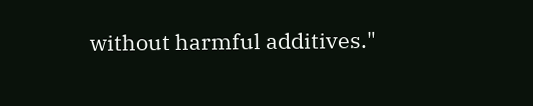without harmful additives."